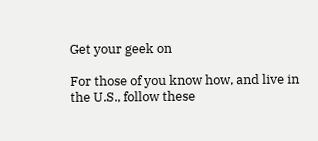Get your geek on

For those of you know how, and live in the U.S., follow these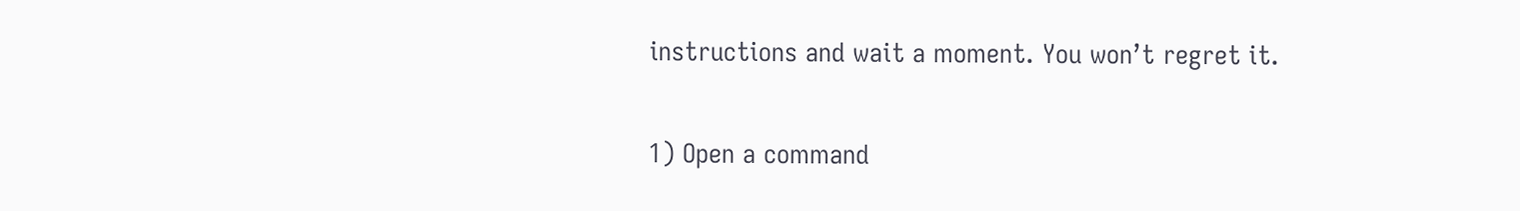instructions and wait a moment. You won’t regret it.

1) Open a command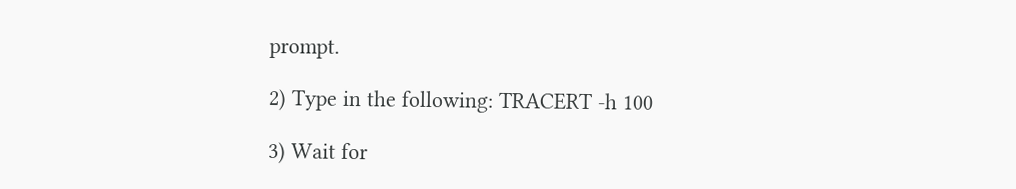prompt.

2) Type in the following: TRACERT -h 100

3) Wait for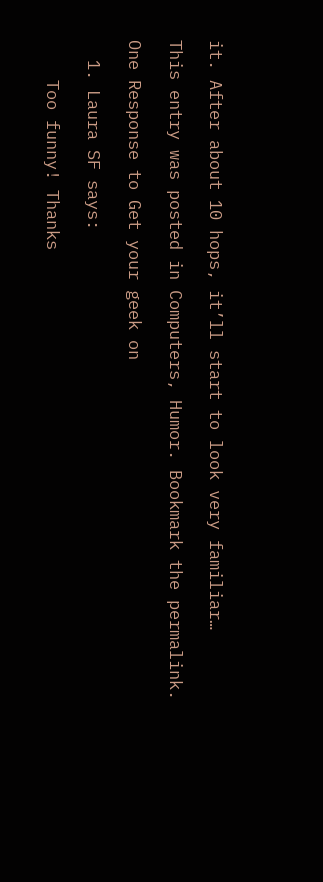it. After about 10 hops, it’ll start to look very familiar…

This entry was posted in Computers, Humor. Bookmark the permalink.

One Response to Get your geek on

  1. Laura SF says:

    Too funny! Thanks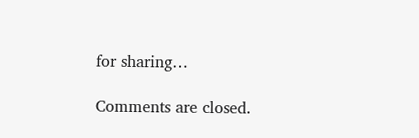for sharing…

Comments are closed.